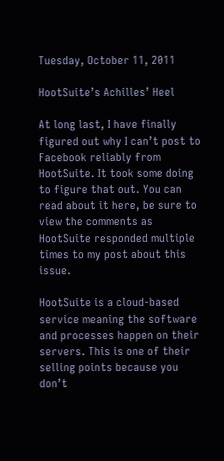Tuesday, October 11, 2011

HootSuite’s Achilles’ Heel

At long last, I have finally figured out why I can’t post to Facebook reliably from HootSuite. It took some doing to figure that out. You can read about it here, be sure to view the comments as HootSuite responded multiple times to my post about this issue.

HootSuite is a cloud-based service meaning the software and processes happen on their servers. This is one of their selling points because you don’t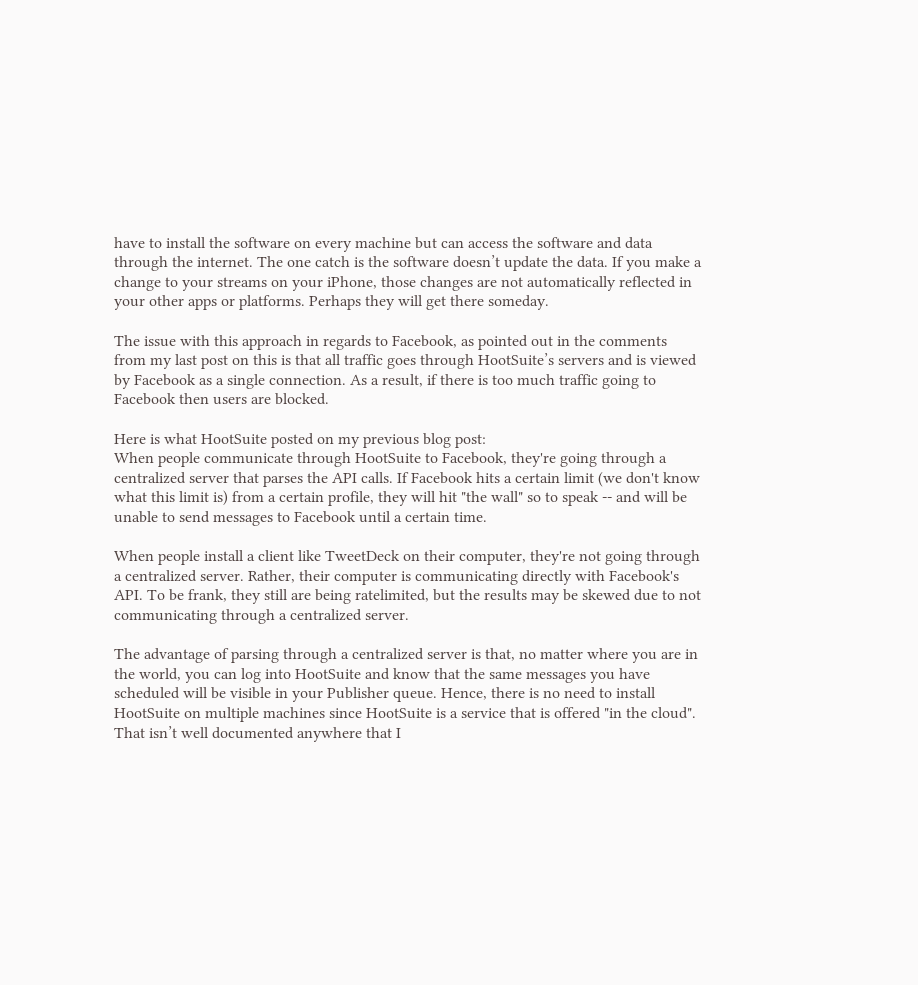have to install the software on every machine but can access the software and data through the internet. The one catch is the software doesn’t update the data. If you make a change to your streams on your iPhone, those changes are not automatically reflected in your other apps or platforms. Perhaps they will get there someday.

The issue with this approach in regards to Facebook, as pointed out in the comments from my last post on this is that all traffic goes through HootSuite’s servers and is viewed by Facebook as a single connection. As a result, if there is too much traffic going to Facebook then users are blocked.

Here is what HootSuite posted on my previous blog post:
When people communicate through HootSuite to Facebook, they're going through a centralized server that parses the API calls. If Facebook hits a certain limit (we don't know what this limit is) from a certain profile, they will hit "the wall" so to speak -- and will be unable to send messages to Facebook until a certain time.

When people install a client like TweetDeck on their computer, they're not going through a centralized server. Rather, their computer is communicating directly with Facebook's API. To be frank, they still are being ratelimited, but the results may be skewed due to not communicating through a centralized server.

The advantage of parsing through a centralized server is that, no matter where you are in the world, you can log into HootSuite and know that the same messages you have scheduled will be visible in your Publisher queue. Hence, there is no need to install HootSuite on multiple machines since HootSuite is a service that is offered "in the cloud".
That isn’t well documented anywhere that I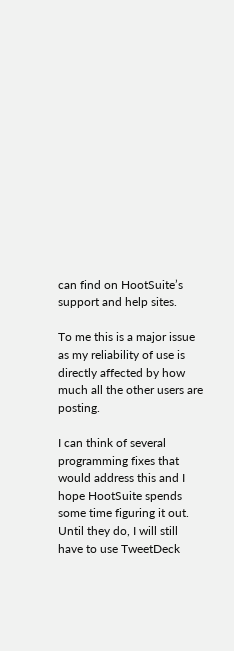can find on HootSuite’s support and help sites.

To me this is a major issue as my reliability of use is directly affected by how much all the other users are posting.

I can think of several programming fixes that would address this and I hope HootSuite spends some time figuring it out. Until they do, I will still have to use TweetDeck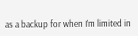as a backup for when I’m limited in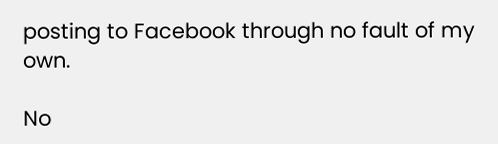posting to Facebook through no fault of my own.

No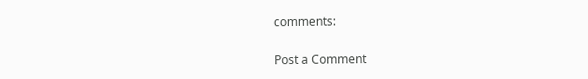comments:

Post a Comment